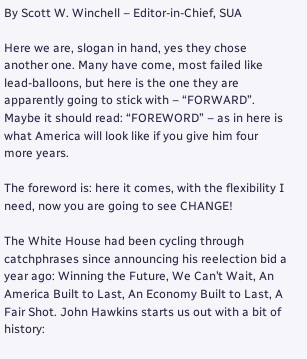By Scott W. Winchell – Editor-in-Chief, SUA

Here we are, slogan in hand, yes they chose another one. Many have come, most failed like lead-balloons, but here is the one they are apparently going to stick with – “FORWARD”. Maybe it should read: “FOREWORD” – as in here is what America will look like if you give him four more years.

The foreword is: here it comes, with the flexibility I need, now you are going to see CHANGE!

The White House had been cycling through catchphrases since announcing his reelection bid a year ago: Winning the Future, We Can’t Wait, An America Built to Last, An Economy Built to Last, A Fair Shot. John Hawkins starts us out with a bit of history: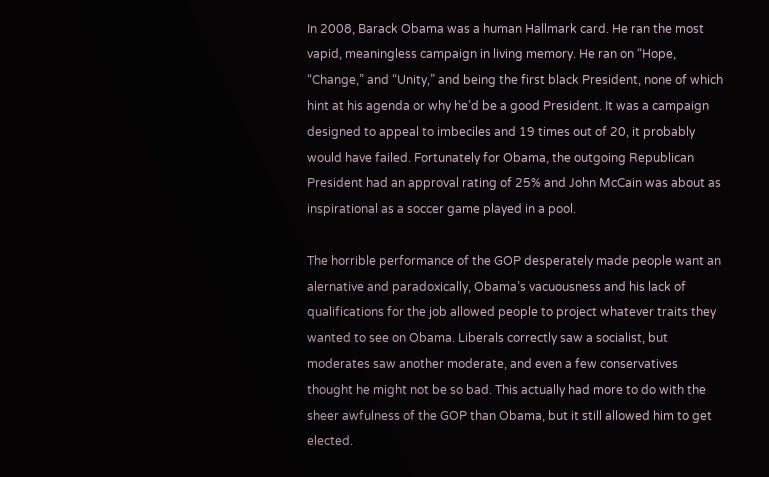In 2008, Barack Obama was a human Hallmark card. He ran the most vapid, meaningless campaign in living memory. He ran on “Hope, “Change,” and “Unity,” and being the first black President, none of which hint at his agenda or why he’d be a good President. It was a campaign designed to appeal to imbeciles and 19 times out of 20, it probably would have failed. Fortunately for Obama, the outgoing Republican President had an approval rating of 25% and John McCain was about as inspirational as a soccer game played in a pool.

The horrible performance of the GOP desperately made people want an alernative and paradoxically, Obama’s vacuousness and his lack of qualifications for the job allowed people to project whatever traits they wanted to see on Obama. Liberals correctly saw a socialist, but moderates saw another moderate, and even a few conservatives thought he might not be so bad. This actually had more to do with the sheer awfulness of the GOP than Obama, but it still allowed him to get elected.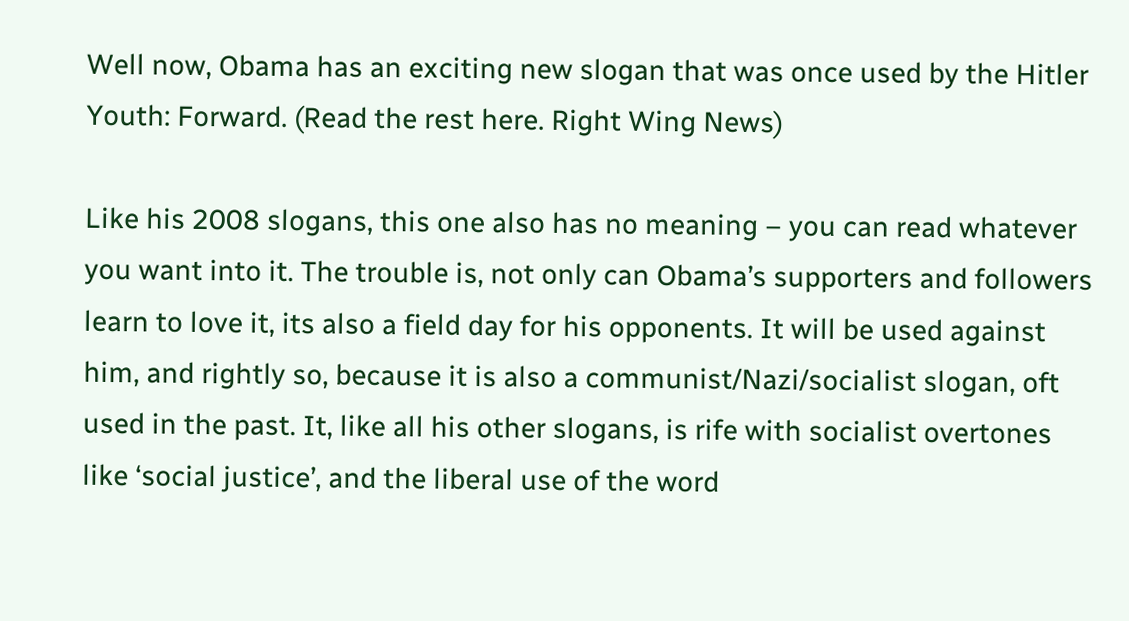Well now, Obama has an exciting new slogan that was once used by the Hitler Youth: Forward. (Read the rest here. Right Wing News)

Like his 2008 slogans, this one also has no meaning – you can read whatever you want into it. The trouble is, not only can Obama’s supporters and followers learn to love it, its also a field day for his opponents. It will be used against him, and rightly so, because it is also a communist/Nazi/socialist slogan, oft used in the past. It, like all his other slogans, is rife with socialist overtones like ‘social justice’, and the liberal use of the word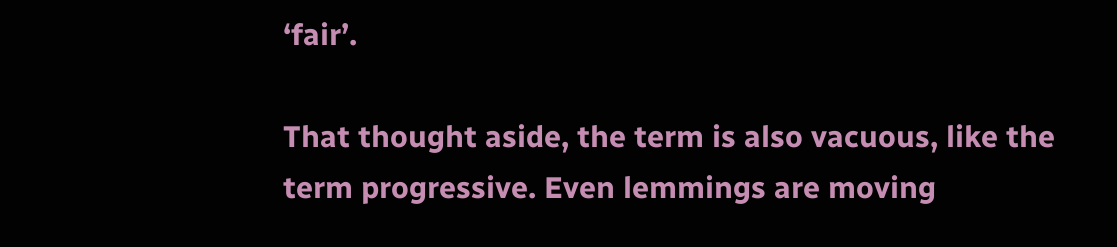‘fair’.

That thought aside, the term is also vacuous, like the term progressive. Even lemmings are moving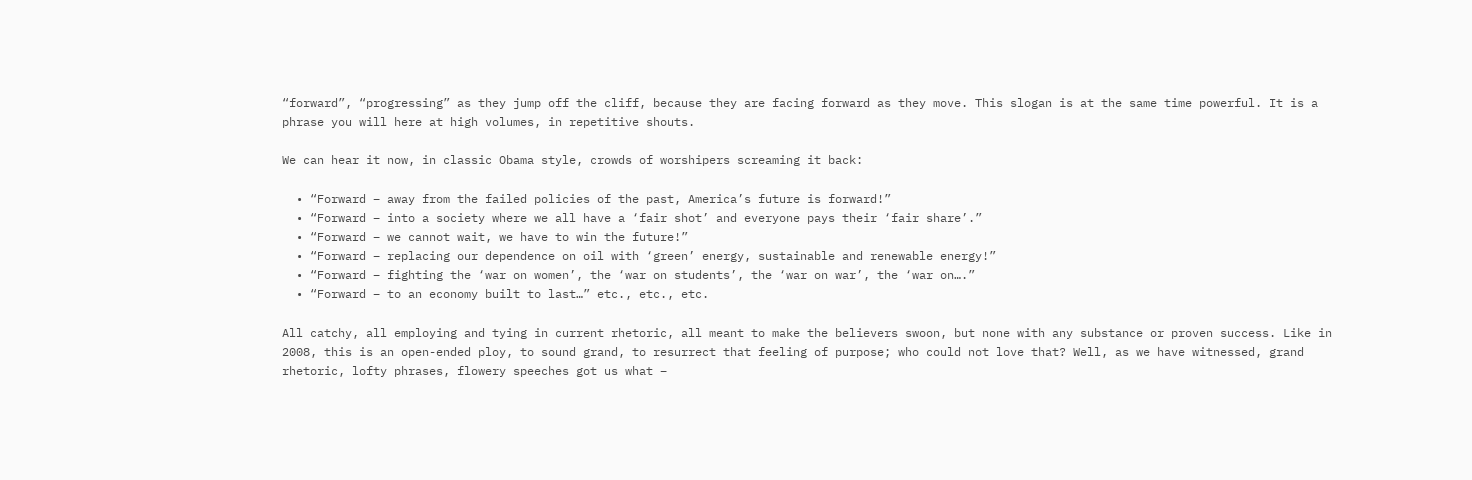“forward”, “progressing” as they jump off the cliff, because they are facing forward as they move. This slogan is at the same time powerful. It is a phrase you will here at high volumes, in repetitive shouts.

We can hear it now, in classic Obama style, crowds of worshipers screaming it back:

  • “Forward – away from the failed policies of the past, America’s future is forward!”
  • “Forward – into a society where we all have a ‘fair shot’ and everyone pays their ‘fair share’.”
  • “Forward – we cannot wait, we have to win the future!”
  • “Forward – replacing our dependence on oil with ‘green’ energy, sustainable and renewable energy!”
  • “Forward – fighting the ‘war on women’, the ‘war on students’, the ‘war on war’, the ‘war on….”
  • “Forward – to an economy built to last…” etc., etc., etc.

All catchy, all employing and tying in current rhetoric, all meant to make the believers swoon, but none with any substance or proven success. Like in 2008, this is an open-ended ploy, to sound grand, to resurrect that feeling of purpose; who could not love that? Well, as we have witnessed, grand rhetoric, lofty phrases, flowery speeches got us what –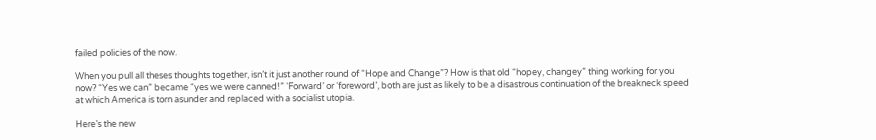failed policies of the now.

When you pull all theses thoughts together, isn’t it just another round of “Hope and Change”? How is that old “hopey, changey” thing working for you now? “Yes we can” became “yes we were canned!” ‘Forward’ or ‘foreword’, both are just as likely to be a disastrous continuation of the breakneck speed at which America is torn asunder and replaced with a socialist utopia.

Here’s the new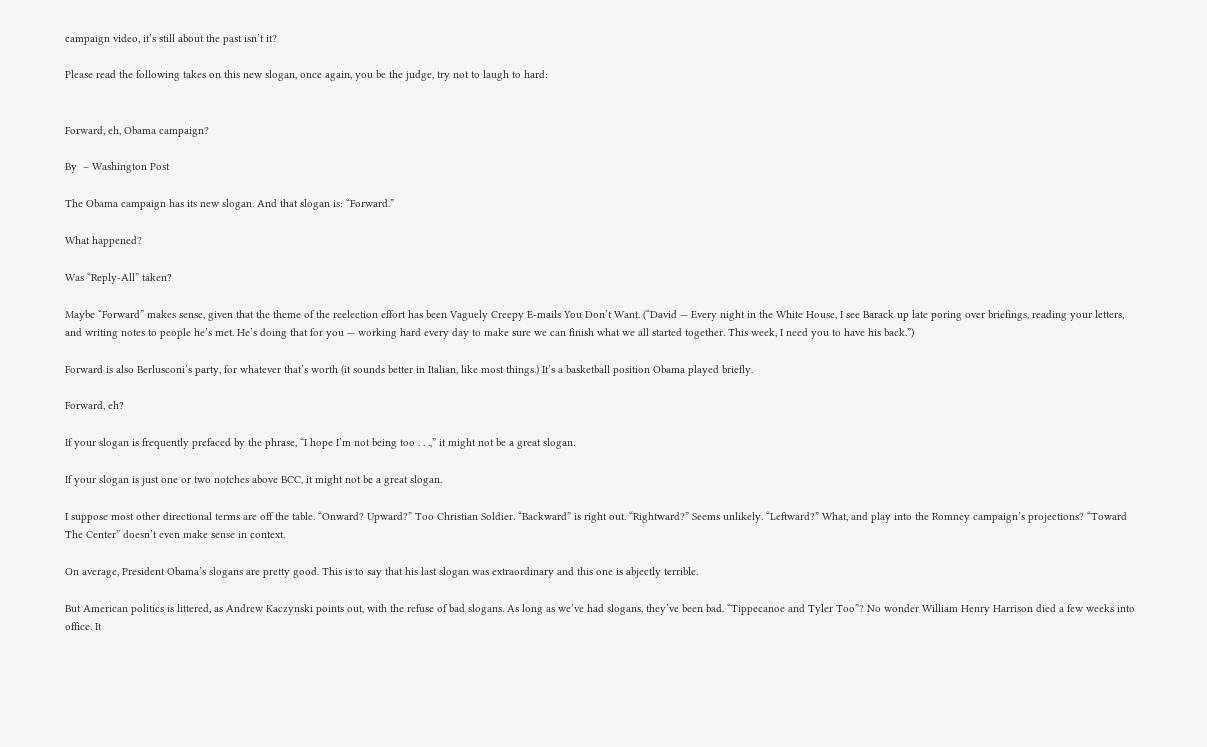campaign video, it’s still about the past isn’t it?

Please read the following takes on this new slogan, once again, you be the judge, try not to laugh to hard:


Forward, eh, Obama campaign?

By  – Washington Post

The Obama campaign has its new slogan. And that slogan is: “Forward.”

What happened?

Was “Reply-All” taken?

Maybe “Forward” makes sense, given that the theme of the reelection effort has been Vaguely Creepy E-mails You Don’t Want. (“David — Every night in the White House, I see Barack up late poring over briefings, reading your letters, and writing notes to people he’s met. He’s doing that for you — working hard every day to make sure we can finish what we all started together. This week, I need you to have his back.”)

Forward is also Berlusconi’s party, for whatever that’s worth (it sounds better in Italian, like most things.) It’s a basketball position Obama played briefly.

Forward, eh?

If your slogan is frequently prefaced by the phrase, “I hope I’m not being too . . .,” it might not be a great slogan.

If your slogan is just one or two notches above BCC, it might not be a great slogan.

I suppose most other directional terms are off the table. “Onward? Upward?” Too Christian Soldier. “Backward” is right out. “Rightward?” Seems unlikely. “Leftward?” What, and play into the Romney campaign’s projections? “Toward The Center” doesn’t even make sense in context.

On average, President Obama’s slogans are pretty good. This is to say that his last slogan was extraordinary and this one is abjectly terrible.

But American politics is littered, as Andrew Kaczynski points out, with the refuse of bad slogans. As long as we’ve had slogans, they’ve been bad. “Tippecanoe and Tyler Too”? No wonder William Henry Harrison died a few weeks into office. It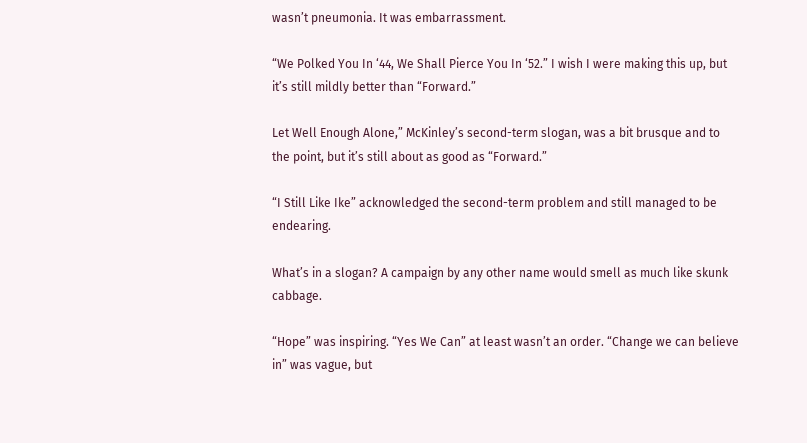wasn’t pneumonia. It was embarrassment.

“We Polked You In ‘44, We Shall Pierce You In ‘52.” I wish I were making this up, but it’s still mildly better than “Forward.”

Let Well Enough Alone,” McKinley’s second-term slogan, was a bit brusque and to the point, but it’s still about as good as “Forward.”

“I Still Like Ike” acknowledged the second-term problem and still managed to be endearing.

What’s in a slogan? A campaign by any other name would smell as much like skunk cabbage.

“Hope” was inspiring. “Yes We Can” at least wasn’t an order. “Change we can believe in” was vague, but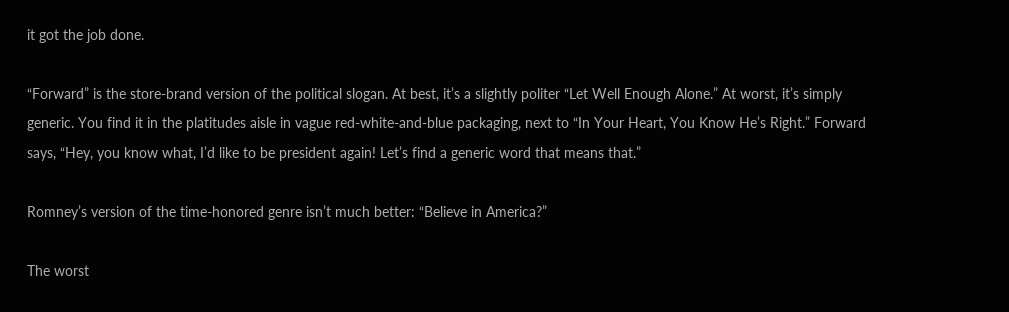it got the job done.

“Forward” is the store-brand version of the political slogan. At best, it’s a slightly politer “Let Well Enough Alone.” At worst, it’s simply generic. You find it in the platitudes aisle in vague red-white-and-blue packaging, next to “In Your Heart, You Know He’s Right.” Forward says, “Hey, you know what, I’d like to be president again! Let’s find a generic word that means that.”

Romney’s version of the time-honored genre isn’t much better: “Believe in America?”

The worst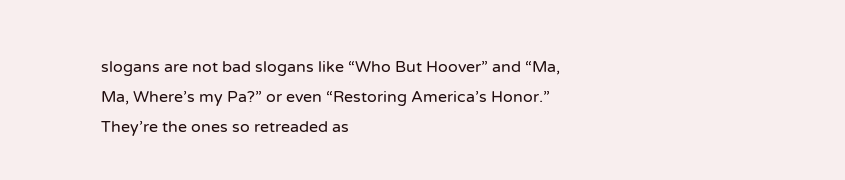slogans are not bad slogans like “Who But Hoover” and “Ma, Ma, Where’s my Pa?” or even “Restoring America’s Honor.” They’re the ones so retreaded as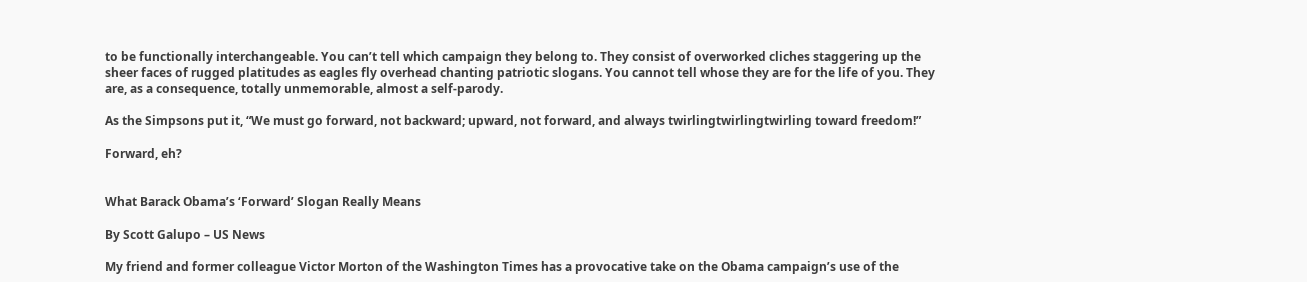to be functionally interchangeable. You can’t tell which campaign they belong to. They consist of overworked cliches staggering up the sheer faces of rugged platitudes as eagles fly overhead chanting patriotic slogans. You cannot tell whose they are for the life of you. They are, as a consequence, totally unmemorable, almost a self-parody.

As the Simpsons put it, “We must go forward, not backward; upward, not forward, and always twirlingtwirlingtwirling toward freedom!”

Forward, eh?


What Barack Obama’s ‘Forward’ Slogan Really Means

By Scott Galupo – US News

My friend and former colleague Victor Morton of the Washington Times has a provocative take on the Obama campaign’s use of the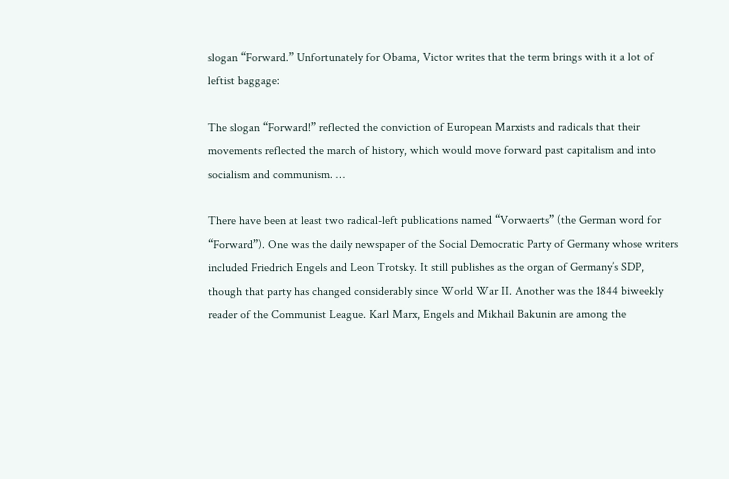slogan “Forward.” Unfortunately for Obama, Victor writes that the term brings with it a lot of leftist baggage:

The slogan “Forward!” reflected the conviction of European Marxists and radicals that their movements reflected the march of history, which would move forward past capitalism and into socialism and communism. …

There have been at least two radical-left publications named “Vorwaerts” (the German word for “Forward”). One was the daily newspaper of the Social Democratic Party of Germany whose writers included Friedrich Engels and Leon Trotsky. It still publishes as the organ of Germany’s SDP, though that party has changed considerably since World War II. Another was the 1844 biweekly reader of the Communist League. Karl Marx, Engels and Mikhail Bakunin are among the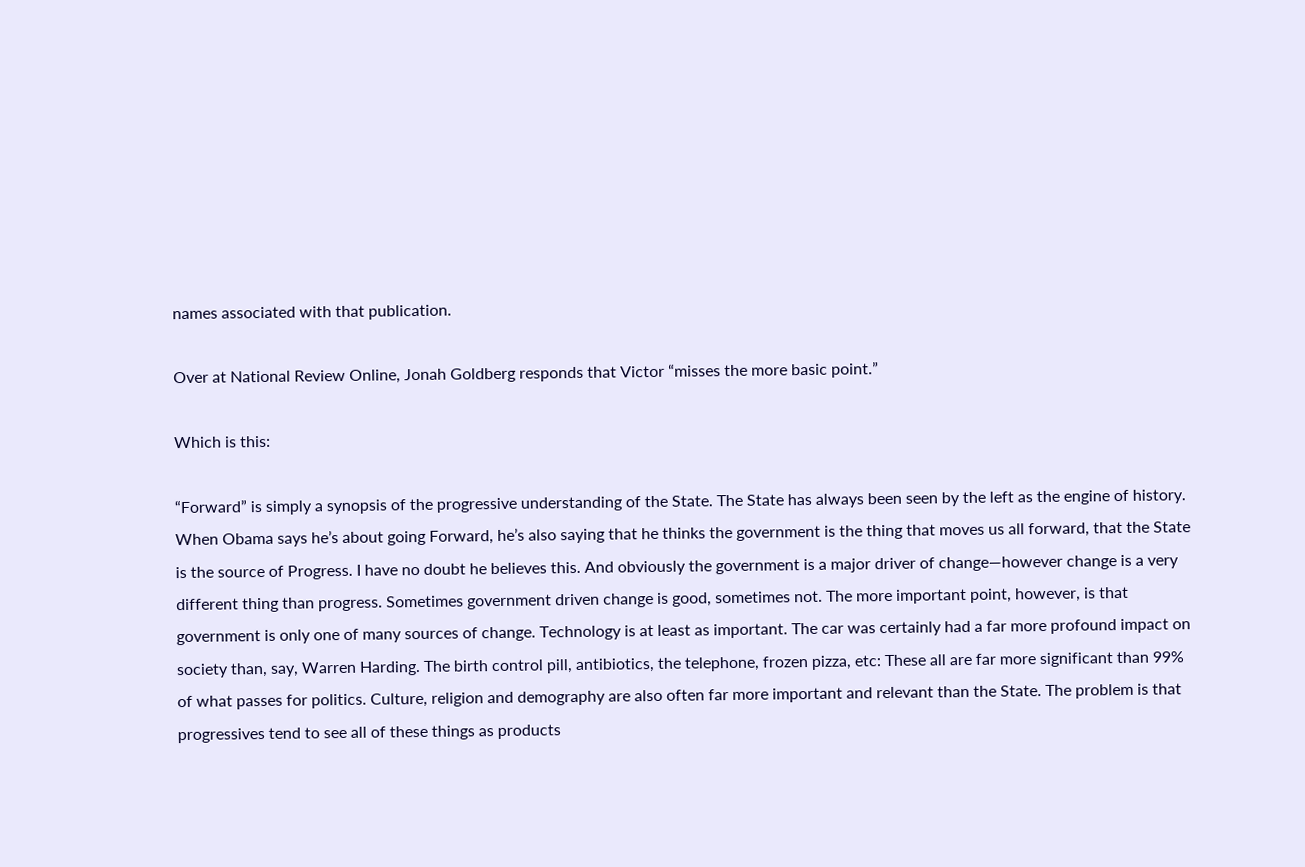names associated with that publication.

Over at National Review Online, Jonah Goldberg responds that Victor “misses the more basic point.”

Which is this:

“Forward” is simply a synopsis of the progressive understanding of the State. The State has always been seen by the left as the engine of history. When Obama says he’s about going Forward, he’s also saying that he thinks the government is the thing that moves us all forward, that the State is the source of Progress. I have no doubt he believes this. And obviously the government is a major driver of change—however change is a very different thing than progress. Sometimes government driven change is good, sometimes not. The more important point, however, is that government is only one of many sources of change. Technology is at least as important. The car was certainly had a far more profound impact on society than, say, Warren Harding. The birth control pill, antibiotics, the telephone, frozen pizza, etc: These all are far more significant than 99% of what passes for politics. Culture, religion and demography are also often far more important and relevant than the State. The problem is that progressives tend to see all of these things as products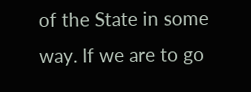of the State in some way. If we are to go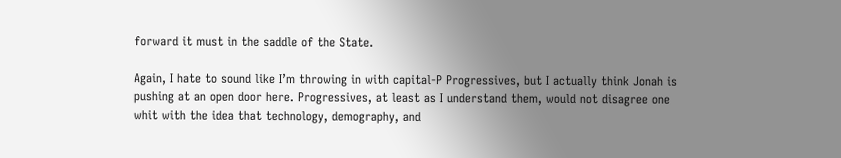forward it must in the saddle of the State.

Again, I hate to sound like I’m throwing in with capital-P Progressives, but I actually think Jonah is pushing at an open door here. Progressives, at least as I understand them, would not disagree one whit with the idea that technology, demography, and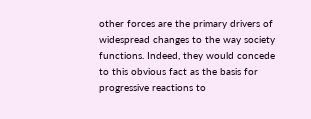other forces are the primary drivers of widespread changes to the way society functions. Indeed, they would concede to this obvious fact as the basis for progressive reactions to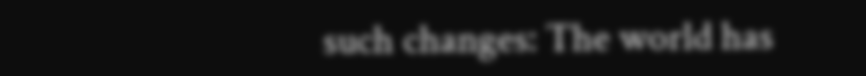such changes: The world has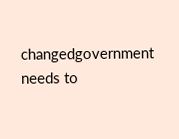changedgovernment needs to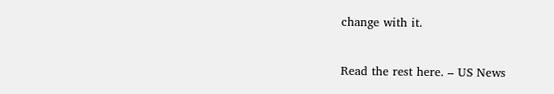change with it.

Read the rest here. – US News